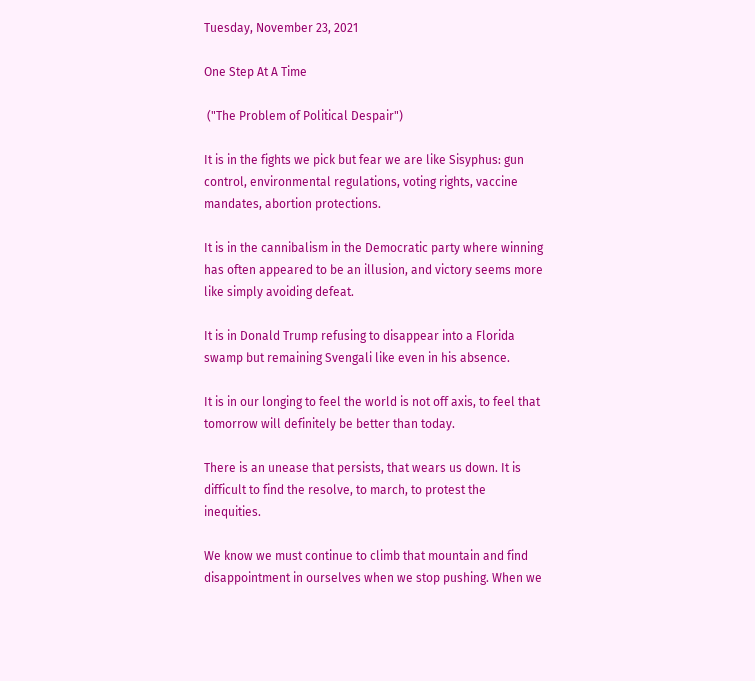Tuesday, November 23, 2021

One Step At A Time

 ("The Problem of Political Despair")

It is in the fights we pick but fear we are like Sisyphus: gun control, environmental regulations, voting rights, vaccine mandates, abortion protections.

It is in the cannibalism in the Democratic party where winning has often appeared to be an illusion, and victory seems more like simply avoiding defeat.

It is in Donald Trump refusing to disappear into a Florida swamp but remaining Svengali like even in his absence.

It is in our longing to feel the world is not off axis, to feel that tomorrow will definitely be better than today.

There is an unease that persists, that wears us down. It is difficult to find the resolve, to march, to protest the inequities.

We know we must continue to climb that mountain and find disappointment in ourselves when we stop pushing. When we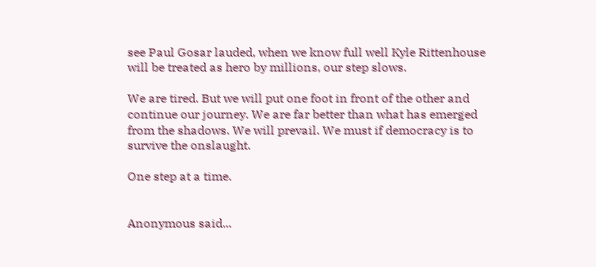see Paul Gosar lauded, when we know full well Kyle Rittenhouse will be treated as hero by millions, our step slows.

We are tired. But we will put one foot in front of the other and continue our journey. We are far better than what has emerged from the shadows. We will prevail. We must if democracy is to survive the onslaught.

One step at a time.


Anonymous said...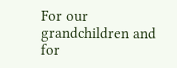For our grandchildren and for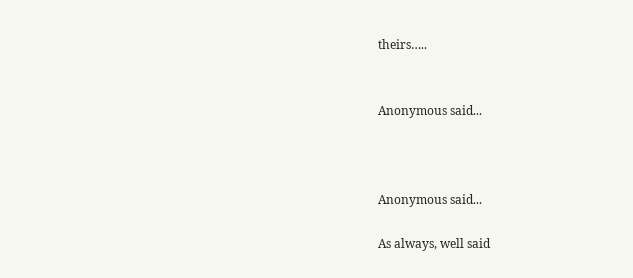theirs…..


Anonymous said...



Anonymous said...

As always, well said